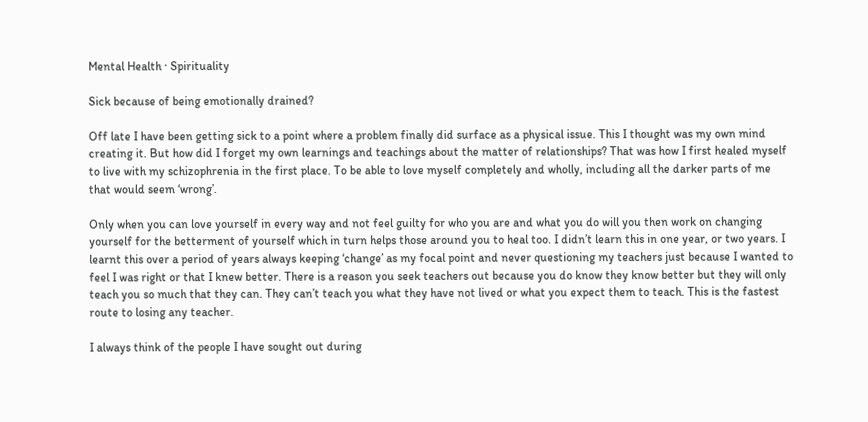Mental Health · Spirituality

Sick because of being emotionally drained?

Off late I have been getting sick to a point where a problem finally did surface as a physical issue. This I thought was my own mind creating it. But how did I forget my own learnings and teachings about the matter of relationships? That was how I first healed myself to live with my schizophrenia in the first place. To be able to love myself completely and wholly, including all the darker parts of me that would seem ‘wrong’.

Only when you can love yourself in every way and not feel guilty for who you are and what you do will you then work on changing yourself for the betterment of yourself which in turn helps those around you to heal too. I didn’t learn this in one year, or two years. I learnt this over a period of years always keeping ‘change’ as my focal point and never questioning my teachers just because I wanted to feel I was right or that I knew better. There is a reason you seek teachers out because you do know they know better but they will only teach you so much that they can. They can’t teach you what they have not lived or what you expect them to teach. This is the fastest route to losing any teacher.

I always think of the people I have sought out during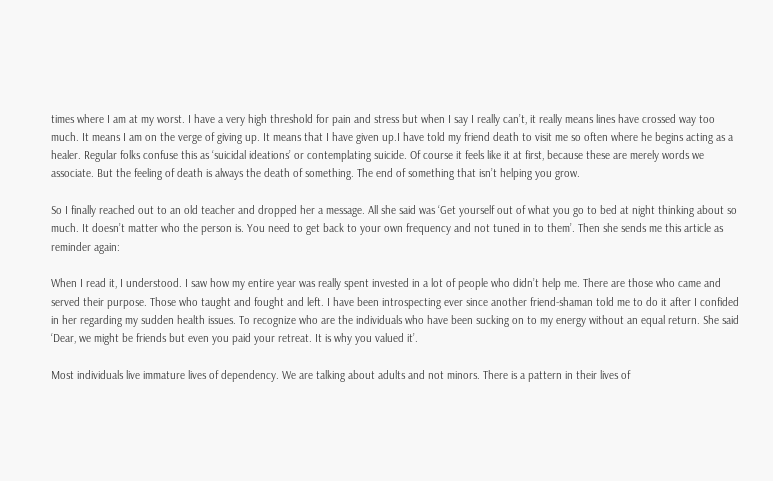times where I am at my worst. I have a very high threshold for pain and stress but when I say I really can’t, it really means lines have crossed way too much. It means I am on the verge of giving up. It means that I have given up.I have told my friend death to visit me so often where he begins acting as a healer. Regular folks confuse this as ‘suicidal ideations’ or contemplating suicide. Of course it feels like it at first, because these are merely words we associate. But the feeling of death is always the death of something. The end of something that isn’t helping you grow.

So I finally reached out to an old teacher and dropped her a message. All she said was ‘Get yourself out of what you go to bed at night thinking about so much. It doesn’t matter who the person is. You need to get back to your own frequency and not tuned in to them’. Then she sends me this article as reminder again:

When I read it, I understood. I saw how my entire year was really spent invested in a lot of people who didn’t help me. There are those who came and served their purpose. Those who taught and fought and left. I have been introspecting ever since another friend-shaman told me to do it after I confided in her regarding my sudden health issues. To recognize who are the individuals who have been sucking on to my energy without an equal return. She said ‘Dear, we might be friends but even you paid your retreat. It is why you valued it’.

Most individuals live immature lives of dependency. We are talking about adults and not minors. There is a pattern in their lives of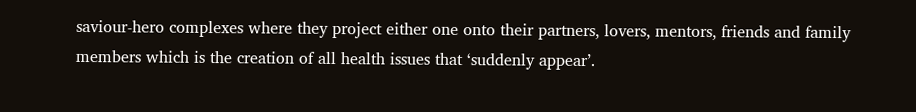saviour-hero complexes where they project either one onto their partners, lovers, mentors, friends and family members which is the creation of all health issues that ‘suddenly appear’.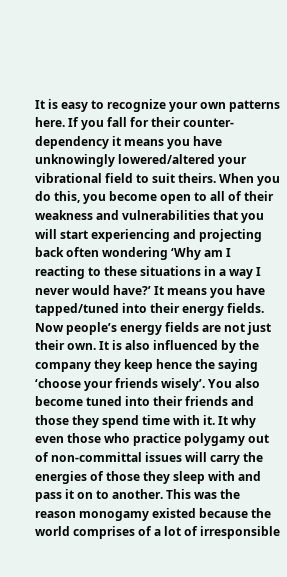It is easy to recognize your own patterns here. If you fall for their counter-dependency it means you have unknowingly lowered/altered your vibrational field to suit theirs. When you do this, you become open to all of their weakness and vulnerabilities that you will start experiencing and projecting back often wondering ‘Why am I reacting to these situations in a way I never would have?’ It means you have tapped/tuned into their energy fields. Now people’s energy fields are not just their own. It is also influenced by the company they keep hence the saying ‘choose your friends wisely’. You also become tuned into their friends and those they spend time with it. It why even those who practice polygamy out of non-committal issues will carry the energies of those they sleep with and pass it on to another. This was the reason monogamy existed because the world comprises of a lot of irresponsible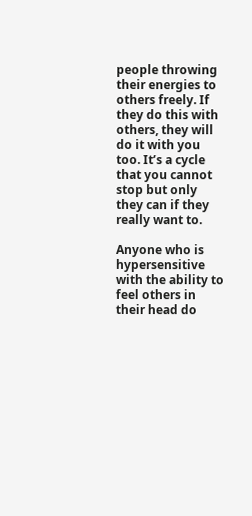people throwing their energies to others freely. If they do this with others, they will do it with you too. It’s a cycle that you cannot stop but only they can if they really want to.

Anyone who is hypersensitive with the ability to feel others in their head do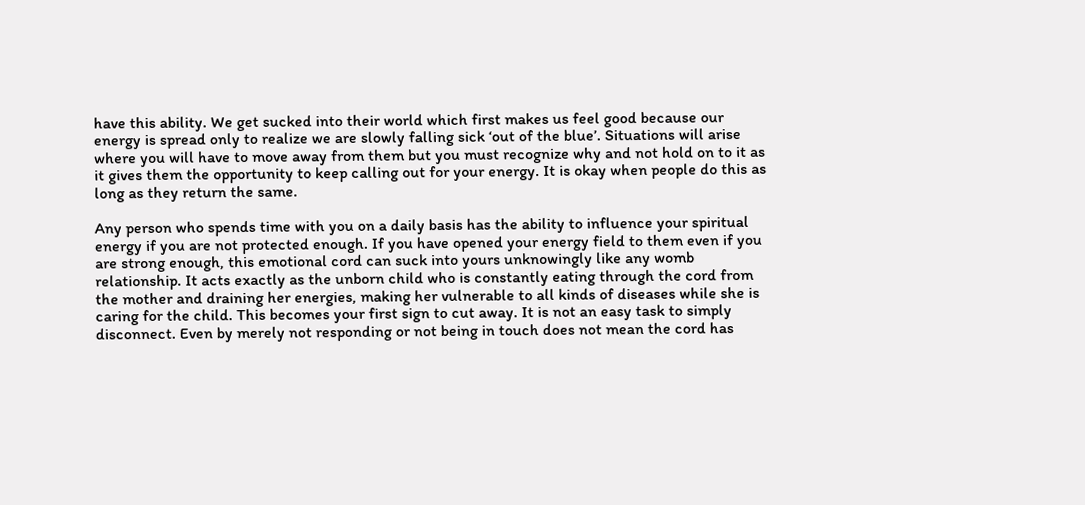have this ability. We get sucked into their world which first makes us feel good because our energy is spread only to realize we are slowly falling sick ‘out of the blue’. Situations will arise where you will have to move away from them but you must recognize why and not hold on to it as it gives them the opportunity to keep calling out for your energy. It is okay when people do this as long as they return the same.

Any person who spends time with you on a daily basis has the ability to influence your spiritual energy if you are not protected enough. If you have opened your energy field to them even if you are strong enough, this emotional cord can suck into yours unknowingly like any womb relationship. It acts exactly as the unborn child who is constantly eating through the cord from the mother and draining her energies, making her vulnerable to all kinds of diseases while she is caring for the child. This becomes your first sign to cut away. It is not an easy task to simply disconnect. Even by merely not responding or not being in touch does not mean the cord has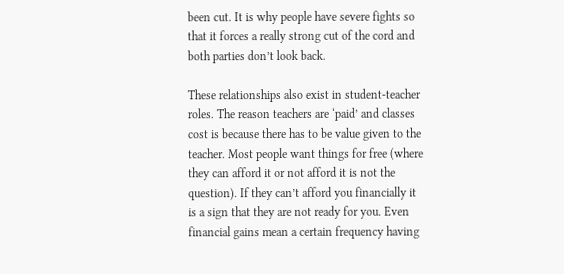been cut. It is why people have severe fights so that it forces a really strong cut of the cord and both parties don’t look back.

These relationships also exist in student-teacher roles. The reason teachers are ‘paid’ and classes cost is because there has to be value given to the teacher. Most people want things for free (where they can afford it or not afford it is not the question). If they can’t afford you financially it is a sign that they are not ready for you. Even financial gains mean a certain frequency having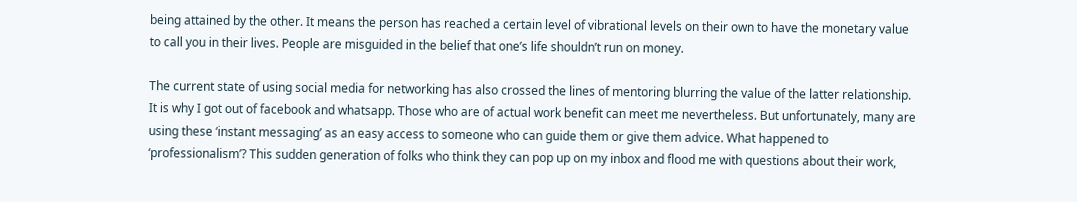being attained by the other. It means the person has reached a certain level of vibrational levels on their own to have the monetary value to call you in their lives. People are misguided in the belief that one’s life shouldn’t run on money.

The current state of using social media for networking has also crossed the lines of mentoring blurring the value of the latter relationship. It is why I got out of facebook and whatsapp. Those who are of actual work benefit can meet me nevertheless. But unfortunately, many are using these ‘instant messaging’ as an easy access to someone who can guide them or give them advice. What happened to ‘professionalism’? This sudden generation of folks who think they can pop up on my inbox and flood me with questions about their work,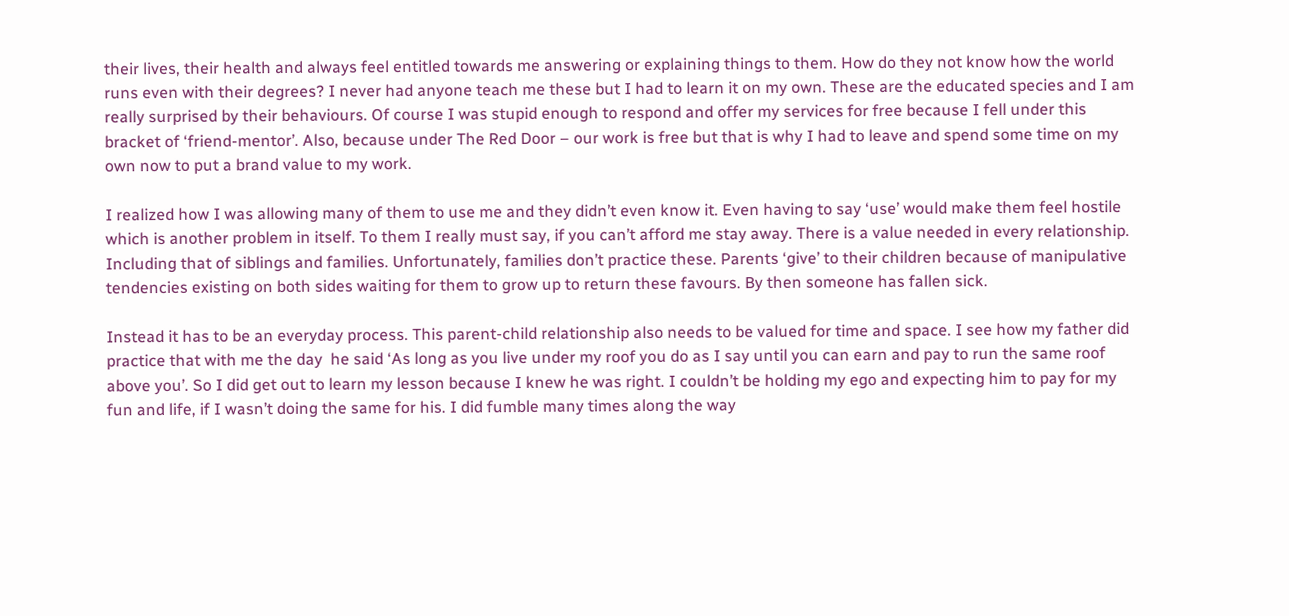their lives, their health and always feel entitled towards me answering or explaining things to them. How do they not know how the world runs even with their degrees? I never had anyone teach me these but I had to learn it on my own. These are the educated species and I am really surprised by their behaviours. Of course I was stupid enough to respond and offer my services for free because I fell under this bracket of ‘friend-mentor’. Also, because under The Red Door – our work is free but that is why I had to leave and spend some time on my own now to put a brand value to my work.

I realized how I was allowing many of them to use me and they didn’t even know it. Even having to say ‘use’ would make them feel hostile which is another problem in itself. To them I really must say, if you can’t afford me stay away. There is a value needed in every relationship. Including that of siblings and families. Unfortunately, families don’t practice these. Parents ‘give’ to their children because of manipulative tendencies existing on both sides waiting for them to grow up to return these favours. By then someone has fallen sick.

Instead it has to be an everyday process. This parent-child relationship also needs to be valued for time and space. I see how my father did practice that with me the day  he said ‘As long as you live under my roof you do as I say until you can earn and pay to run the same roof above you’. So I did get out to learn my lesson because I knew he was right. I couldn’t be holding my ego and expecting him to pay for my fun and life, if I wasn’t doing the same for his. I did fumble many times along the way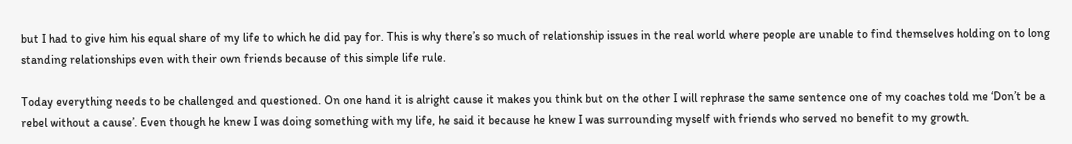but I had to give him his equal share of my life to which he did pay for. This is why there’s so much of relationship issues in the real world where people are unable to find themselves holding on to long standing relationships even with their own friends because of this simple life rule.

Today everything needs to be challenged and questioned. On one hand it is alright cause it makes you think but on the other I will rephrase the same sentence one of my coaches told me ‘Don’t be a rebel without a cause’. Even though he knew I was doing something with my life, he said it because he knew I was surrounding myself with friends who served no benefit to my growth.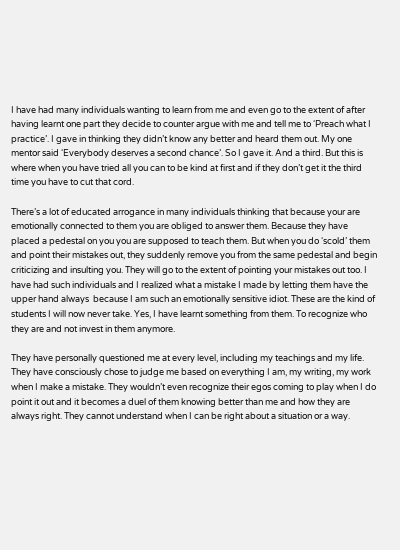I have had many individuals wanting to learn from me and even go to the extent of after having learnt one part they decide to counter argue with me and tell me to ‘Preach what I practice’. I gave in thinking they didn’t know any better and heard them out. My one mentor said ‘Everybody deserves a second chance’. So I gave it. And a third. But this is where when you have tried all you can to be kind at first and if they don’t get it the third time you have to cut that cord.

There’s a lot of educated arrogance in many individuals thinking that because your are emotionally connected to them you are obliged to answer them. Because they have placed a pedestal on you you are supposed to teach them. But when you do ‘scold’ them and point their mistakes out, they suddenly remove you from the same pedestal and begin criticizing and insulting you. They will go to the extent of pointing your mistakes out too. I have had such individuals and I realized what a mistake I made by letting them have the upper hand always  because I am such an emotionally sensitive idiot. These are the kind of students I will now never take. Yes, I have learnt something from them. To recognize who they are and not invest in them anymore.

They have personally questioned me at every level, including my teachings and my life. They have consciously chose to judge me based on everything I am, my writing, my work when I make a mistake. They wouldn’t even recognize their egos coming to play when I do point it out and it becomes a duel of them knowing better than me and how they are always right. They cannot understand when I can be right about a situation or a way.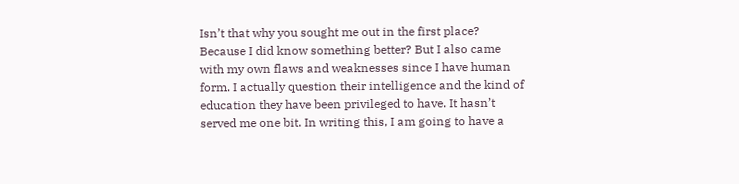Isn’t that why you sought me out in the first place? Because I did know something better? But I also came with my own flaws and weaknesses since I have human form. I actually question their intelligence and the kind of education they have been privileged to have. It hasn’t served me one bit. In writing this, I am going to have a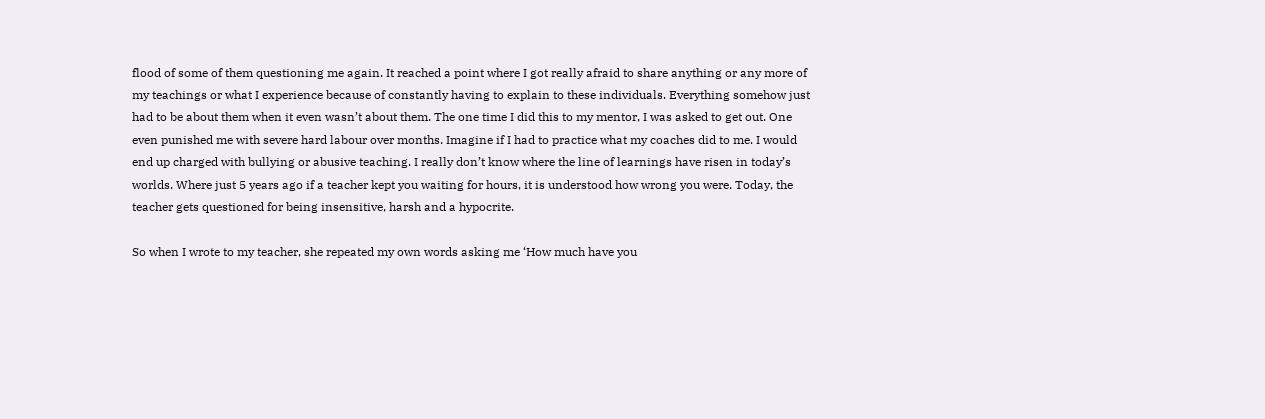flood of some of them questioning me again. It reached a point where I got really afraid to share anything or any more of my teachings or what I experience because of constantly having to explain to these individuals. Everything somehow just had to be about them when it even wasn’t about them. The one time I did this to my mentor, I was asked to get out. One even punished me with severe hard labour over months. Imagine if I had to practice what my coaches did to me. I would end up charged with bullying or abusive teaching. I really don’t know where the line of learnings have risen in today’s worlds. Where just 5 years ago if a teacher kept you waiting for hours, it is understood how wrong you were. Today, the teacher gets questioned for being insensitive, harsh and a hypocrite.

So when I wrote to my teacher, she repeated my own words asking me ‘How much have you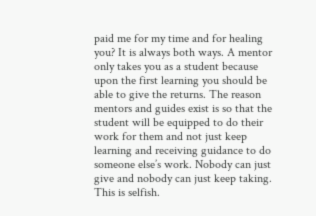paid me for my time and for healing you? It is always both ways. A mentor only takes you as a student because upon the first learning you should be able to give the returns. The reason mentors and guides exist is so that the student will be equipped to do their work for them and not just keep learning and receiving guidance to do someone else’s work. Nobody can just give and nobody can just keep taking. This is selfish.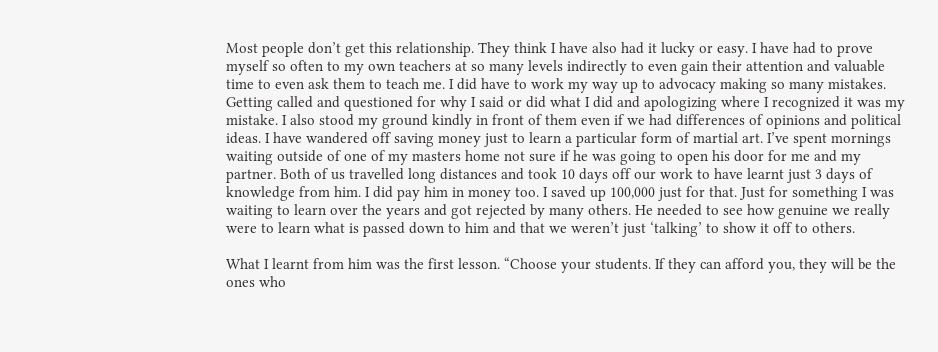Most people don’t get this relationship. They think I have also had it lucky or easy. I have had to prove myself so often to my own teachers at so many levels indirectly to even gain their attention and valuable time to even ask them to teach me. I did have to work my way up to advocacy making so many mistakes. Getting called and questioned for why I said or did what I did and apologizing where I recognized it was my mistake. I also stood my ground kindly in front of them even if we had differences of opinions and political ideas. I have wandered off saving money just to learn a particular form of martial art. I’ve spent mornings waiting outside of one of my masters home not sure if he was going to open his door for me and my partner. Both of us travelled long distances and took 10 days off our work to have learnt just 3 days of knowledge from him. I did pay him in money too. I saved up 100,000 just for that. Just for something I was waiting to learn over the years and got rejected by many others. He needed to see how genuine we really were to learn what is passed down to him and that we weren’t just ‘talking’ to show it off to others.

What I learnt from him was the first lesson. “Choose your students. If they can afford you, they will be the ones who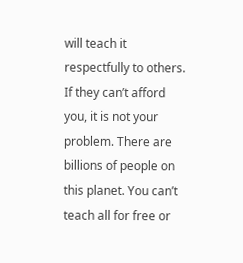will teach it respectfully to others. If they can’t afford you, it is not your problem. There are billions of people on this planet. You can’t teach all for free or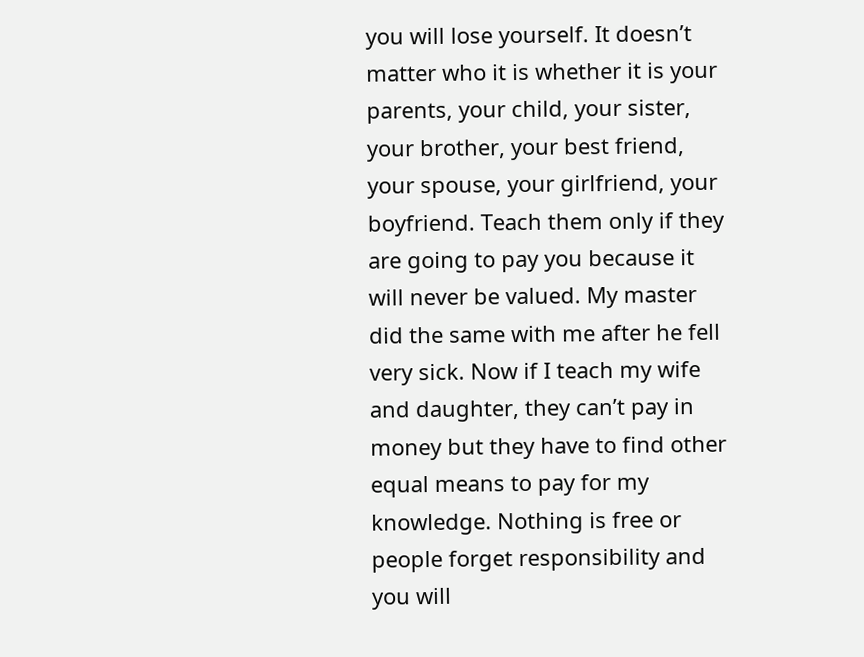you will lose yourself. It doesn’t matter who it is whether it is your parents, your child, your sister, your brother, your best friend, your spouse, your girlfriend, your boyfriend. Teach them only if they are going to pay you because it will never be valued. My master did the same with me after he fell very sick. Now if I teach my wife and daughter, they can’t pay in money but they have to find other equal means to pay for my knowledge. Nothing is free or people forget responsibility and you will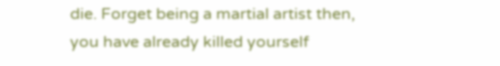die. Forget being a martial artist then, you have already killed yourself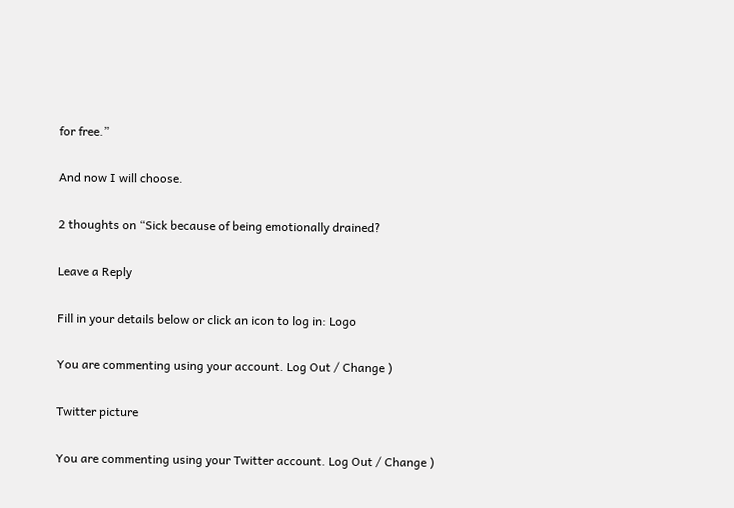for free.”

And now I will choose.

2 thoughts on “Sick because of being emotionally drained?

Leave a Reply

Fill in your details below or click an icon to log in: Logo

You are commenting using your account. Log Out / Change )

Twitter picture

You are commenting using your Twitter account. Log Out / Change )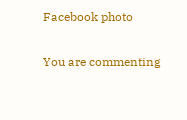Facebook photo

You are commenting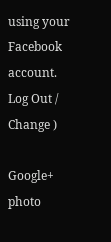using your Facebook account. Log Out / Change )

Google+ photo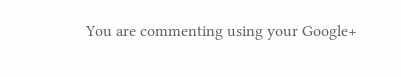You are commenting using your Google+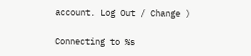account. Log Out / Change )

Connecting to %s